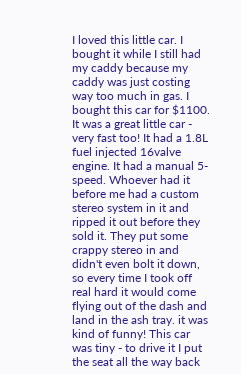I loved this little car. I bought it while I still had my caddy because my caddy was just costing way too much in gas. I bought this car for $1100. It was a great little car - very fast too! It had a 1.8L fuel injected 16valve engine. It had a manual 5-speed. Whoever had it before me had a custom stereo system in it and ripped it out before they sold it. They put some crappy stereo in and didn't even bolt it down, so every time I took off real hard it would come flying out of the dash and land in the ash tray. it was kind of funny! This car was tiny - to drive it I put the seat all the way back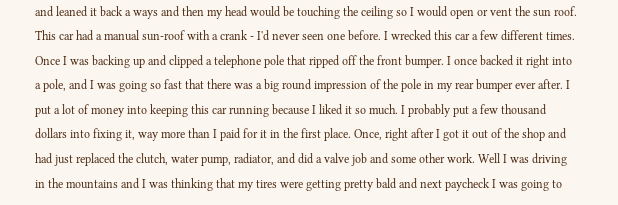and leaned it back a ways and then my head would be touching the ceiling so I would open or vent the sun roof. This car had a manual sun-roof with a crank - I'd never seen one before. I wrecked this car a few different times. Once I was backing up and clipped a telephone pole that ripped off the front bumper. I once backed it right into a pole, and I was going so fast that there was a big round impression of the pole in my rear bumper ever after. I put a lot of money into keeping this car running because I liked it so much. I probably put a few thousand dollars into fixing it, way more than I paid for it in the first place. Once, right after I got it out of the shop and had just replaced the clutch, water pump, radiator, and did a valve job and some other work. Well I was driving in the mountains and I was thinking that my tires were getting pretty bald and next paycheck I was going to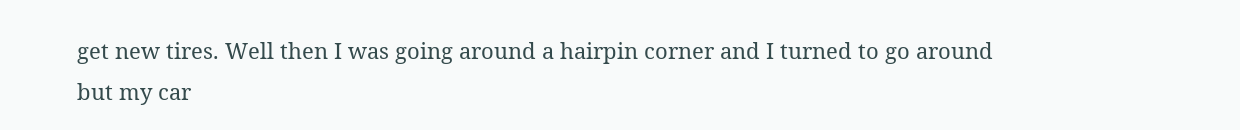get new tires. Well then I was going around a hairpin corner and I turned to go around but my car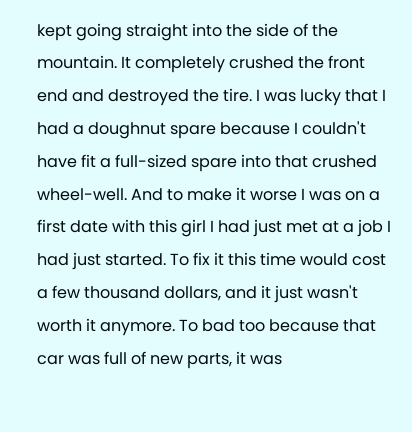kept going straight into the side of the mountain. It completely crushed the front end and destroyed the tire. I was lucky that I had a doughnut spare because I couldn't have fit a full-sized spare into that crushed wheel-well. And to make it worse I was on a first date with this girl I had just met at a job I had just started. To fix it this time would cost a few thousand dollars, and it just wasn't worth it anymore. To bad too because that car was full of new parts, it was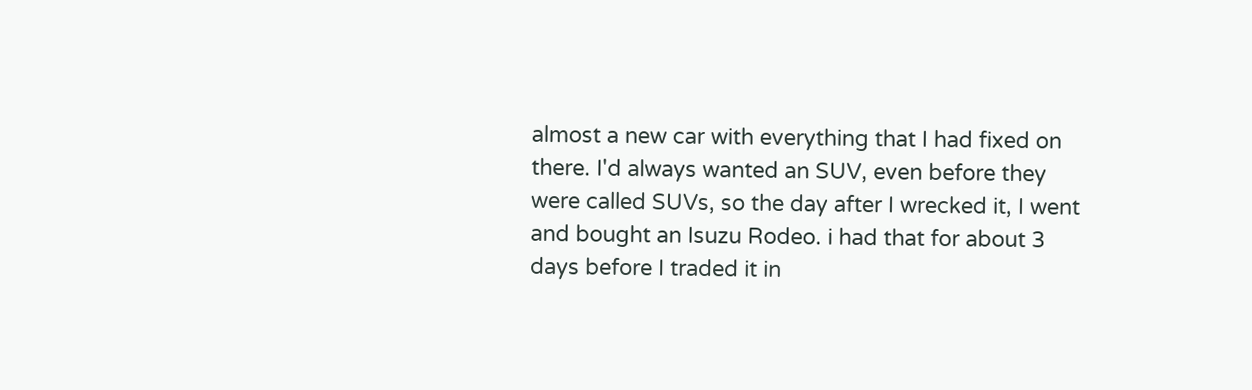almost a new car with everything that I had fixed on there. I'd always wanted an SUV, even before they were called SUVs, so the day after I wrecked it, I went and bought an Isuzu Rodeo. i had that for about 3 days before I traded it in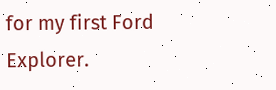for my first Ford Explorer.